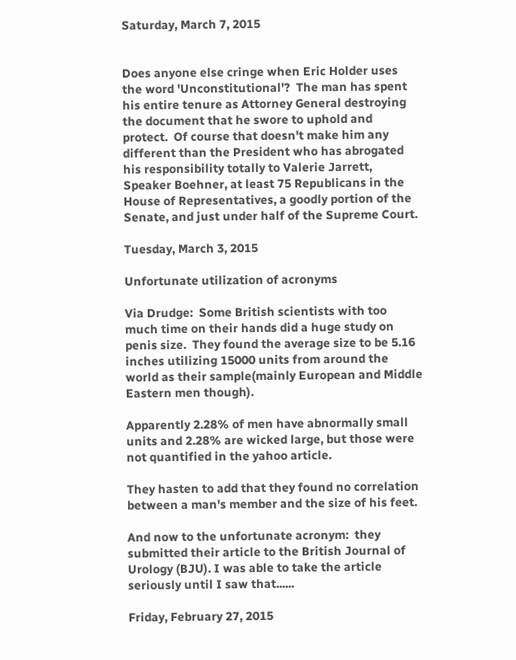Saturday, March 7, 2015


Does anyone else cringe when Eric Holder uses the word 'Unconstitutional'?  The man has spent his entire tenure as Attorney General destroying the document that he swore to uphold and protect.  Of course that doesn't make him any different than the President who has abrogated his responsibility totally to Valerie Jarrett, Speaker Boehner, at least 75 Republicans in the House of Representatives, a goodly portion of the Senate, and just under half of the Supreme Court.

Tuesday, March 3, 2015

Unfortunate utilization of acronyms

Via Drudge:  Some British scientists with too much time on their hands did a huge study on penis size.  They found the average size to be 5.16 inches utilizing 15000 units from around the world as their sample(mainly European and Middle Eastern men though).

Apparently 2.28% of men have abnormally small units and 2.28% are wicked large, but those were not quantified in the yahoo article.

They hasten to add that they found no correlation between a man's member and the size of his feet.

And now to the unfortunate acronym:  they submitted their article to the British Journal of Urology (BJU). I was able to take the article seriously until I saw that......

Friday, February 27, 2015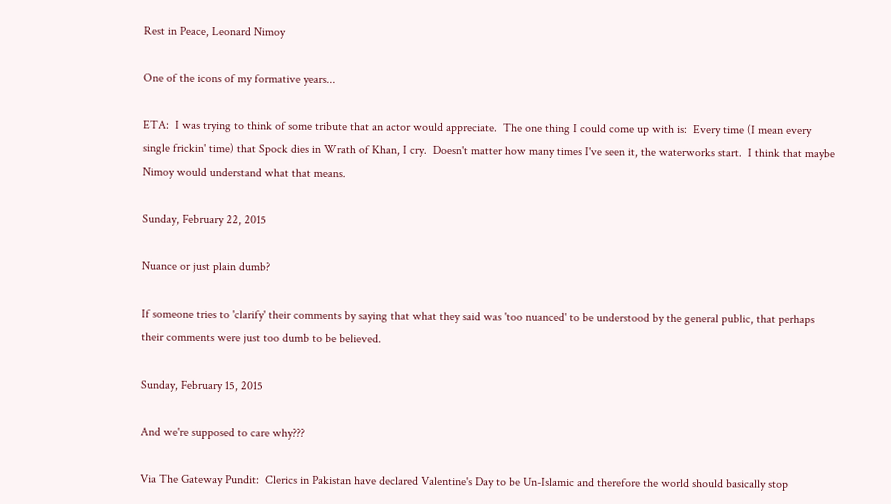Rest in Peace, Leonard Nimoy

One of the icons of my formative years...

ETA:  I was trying to think of some tribute that an actor would appreciate.  The one thing I could come up with is:  Every time (I mean every single frickin' time) that Spock dies in Wrath of Khan, I cry.  Doesn't matter how many times I've seen it, the waterworks start.  I think that maybe Nimoy would understand what that means.

Sunday, February 22, 2015

Nuance or just plain dumb?

If someone tries to 'clarify' their comments by saying that what they said was 'too nuanced' to be understood by the general public, that perhaps their comments were just too dumb to be believed.

Sunday, February 15, 2015

And we're supposed to care why???

Via The Gateway Pundit:  Clerics in Pakistan have declared Valentine's Day to be Un-Islamic and therefore the world should basically stop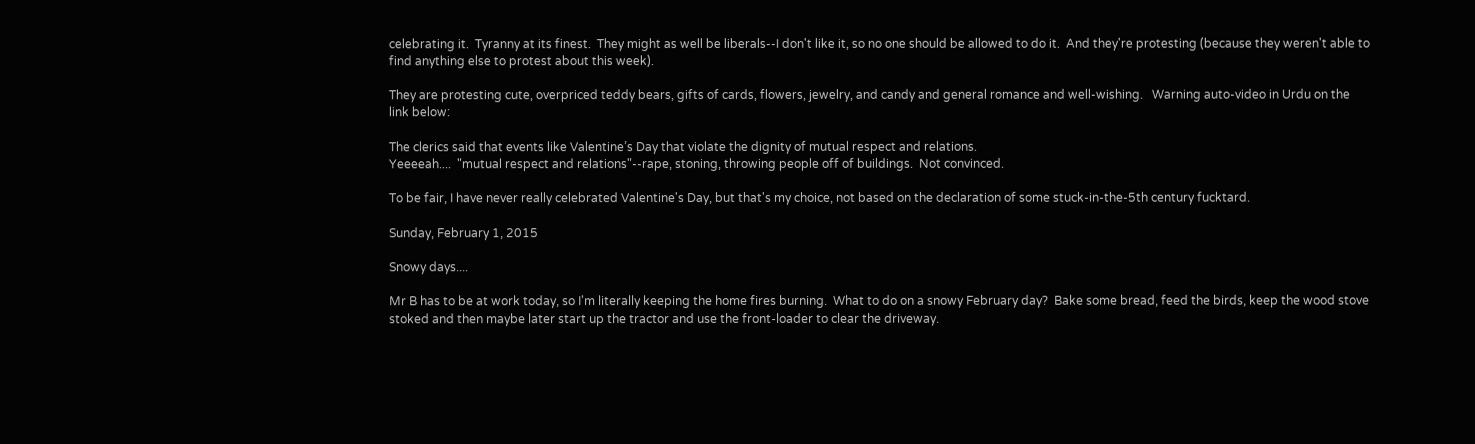celebrating it.  Tyranny at its finest.  They might as well be liberals--I don't like it, so no one should be allowed to do it.  And they're protesting (because they weren't able to find anything else to protest about this week).

They are protesting cute, overpriced teddy bears, gifts of cards, flowers, jewelry, and candy and general romance and well-wishing.   Warning auto-video in Urdu on the link below:

The clerics said that events like Valentine’s Day that violate the dignity of mutual respect and relations.
Yeeeeah....  "mutual respect and relations"--rape, stoning, throwing people off of buildings.  Not convinced.

To be fair, I have never really celebrated Valentine's Day, but that's my choice, not based on the declaration of some stuck-in-the-5th century fucktard.

Sunday, February 1, 2015

Snowy days....

Mr B has to be at work today, so I'm literally keeping the home fires burning.  What to do on a snowy February day?  Bake some bread, feed the birds, keep the wood stove stoked and then maybe later start up the tractor and use the front-loader to clear the driveway.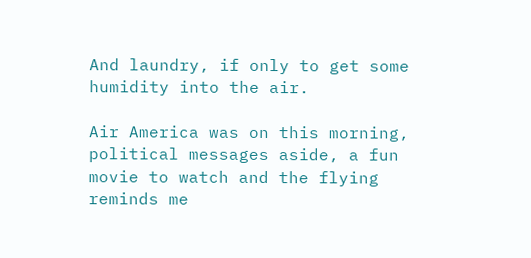And laundry, if only to get some humidity into the air.

Air America was on this morning, political messages aside, a fun movie to watch and the flying reminds me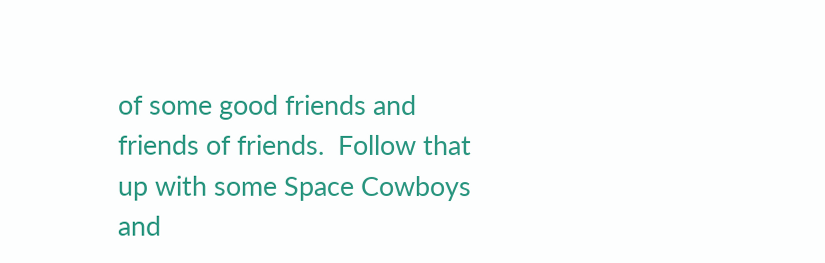of some good friends and friends of friends.  Follow that up with some Space Cowboys and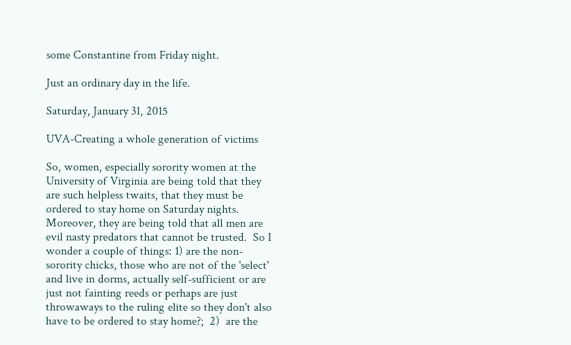some Constantine from Friday night.

Just an ordinary day in the life.

Saturday, January 31, 2015

UVA-Creating a whole generation of victims

So, women, especially sorority women at the University of Virginia are being told that they are such helpless twaits, that they must be ordered to stay home on Saturday nights.  Moreover, they are being told that all men are evil nasty predators that cannot be trusted.  So I wonder a couple of things: 1) are the non-sorority chicks, those who are not of the 'select' and live in dorms, actually self-sufficient or are just not fainting reeds or perhaps are just throwaways to the ruling elite so they don't also have to be ordered to stay home?;  2)  are the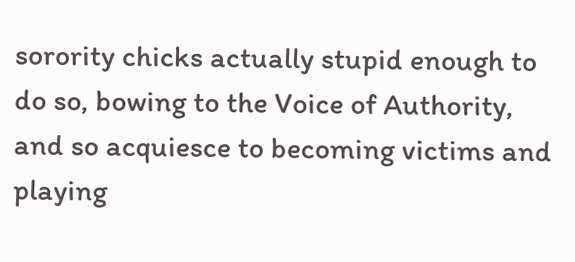sorority chicks actually stupid enough to do so, bowing to the Voice of Authority, and so acquiesce to becoming victims and playing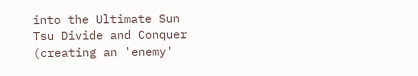into the Ultimate Sun Tsu Divide and Conquer (creating an 'enemy'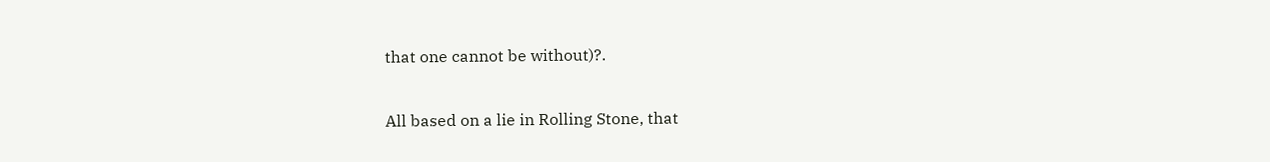that one cannot be without)?.

All based on a lie in Rolling Stone, that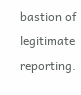bastion of legitimate reporting.